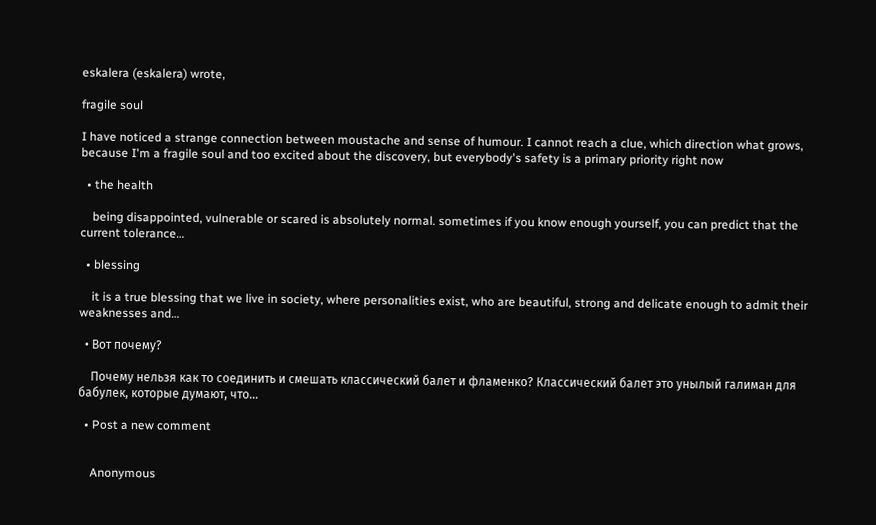eskalera (eskalera) wrote,

fragile soul

I have noticed a strange connection between moustache and sense of humour. I cannot reach a clue, which direction what grows, because I'm a fragile soul and too excited about the discovery, but everybody's safety is a primary priority right now

  • the health

    being disappointed, vulnerable or scared is absolutely normal. sometimes if you know enough yourself, you can predict that the current tolerance…

  • blessing

    it is a true blessing that we live in society, where personalities exist, who are beautiful, strong and delicate enough to admit their weaknesses and…

  • Вот почему?

    Почему нельзя как то соединить и смешать классический балет и фламенко? Классический балет это унылый галиман для бабулек, которые думают, что…

  • Post a new comment


    Anonymous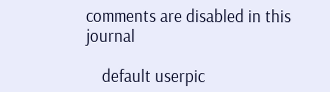comments are disabled in this journal

    default userpic